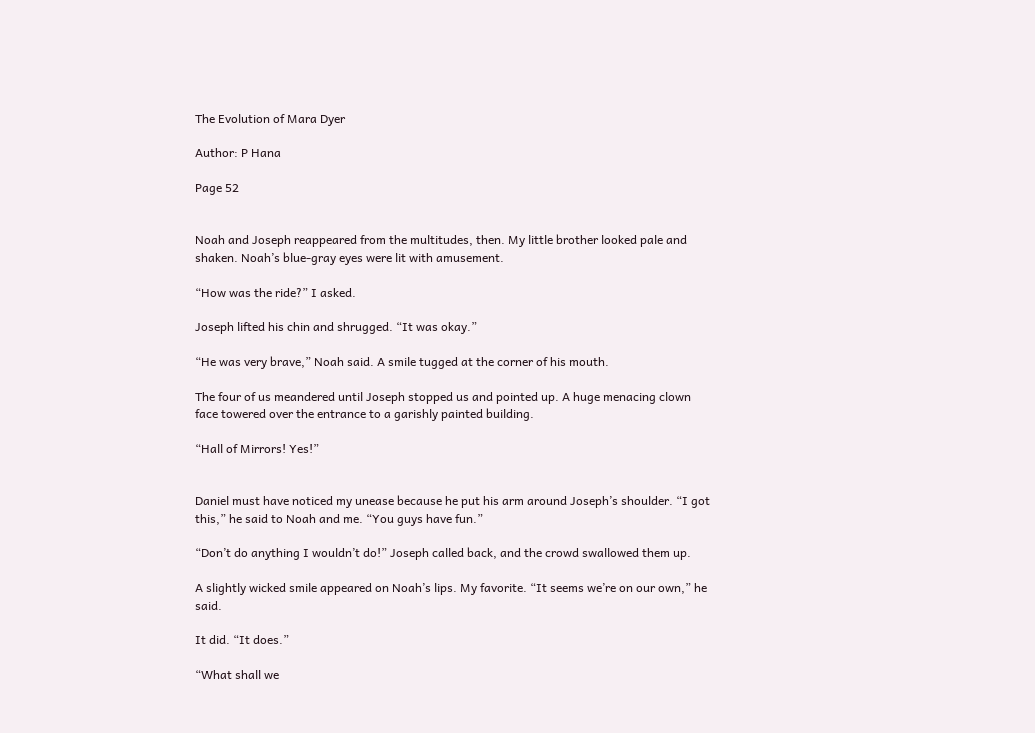The Evolution of Mara Dyer

Author: P Hana

Page 52


Noah and Joseph reappeared from the multitudes, then. My little brother looked pale and shaken. Noah’s blue-gray eyes were lit with amusement.

“How was the ride?” I asked.

Joseph lifted his chin and shrugged. “It was okay.”

“He was very brave,” Noah said. A smile tugged at the corner of his mouth.

The four of us meandered until Joseph stopped us and pointed up. A huge menacing clown face towered over the entrance to a garishly painted building.

“Hall of Mirrors! Yes!”


Daniel must have noticed my unease because he put his arm around Joseph’s shoulder. “I got this,” he said to Noah and me. “You guys have fun.”

“Don’t do anything I wouldn’t do!” Joseph called back, and the crowd swallowed them up.

A slightly wicked smile appeared on Noah’s lips. My favorite. “It seems we’re on our own,” he said.

It did. “It does.”

“What shall we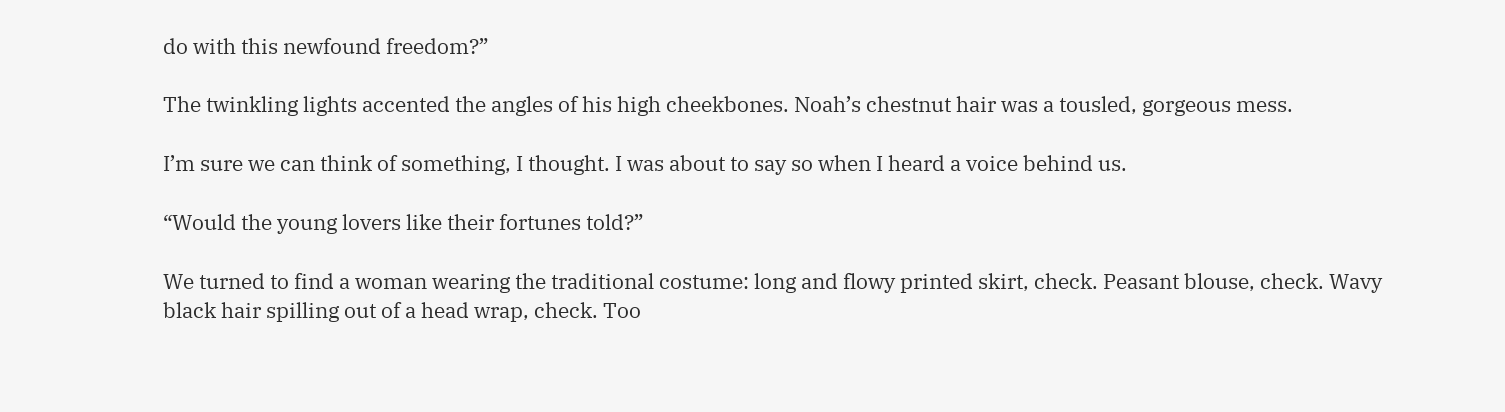do with this newfound freedom?”

The twinkling lights accented the angles of his high cheekbones. Noah’s chestnut hair was a tousled, gorgeous mess.

I’m sure we can think of something, I thought. I was about to say so when I heard a voice behind us.

“Would the young lovers like their fortunes told?”

We turned to find a woman wearing the traditional costume: long and flowy printed skirt, check. Peasant blouse, check. Wavy black hair spilling out of a head wrap, check. Too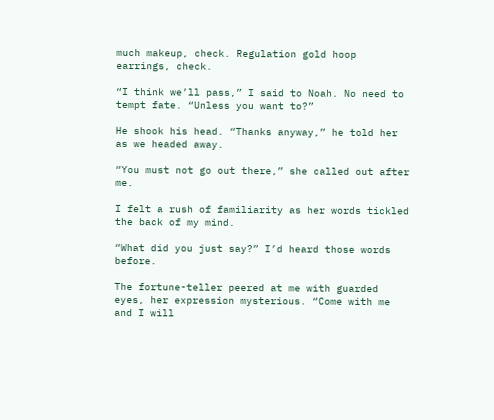much makeup, check. Regulation gold hoop earrings, check.

“I think we’ll pass,” I said to Noah. No need to tempt fate. “Unless you want to?”

He shook his head. “Thanks anyway,” he told her as we headed away.

“You must not go out there,” she called out after me.

I felt a rush of familiarity as her words tickled the back of my mind.

“What did you just say?” I’d heard those words before.

The fortune-teller peered at me with guarded eyes, her expression mysterious. “Come with me and I will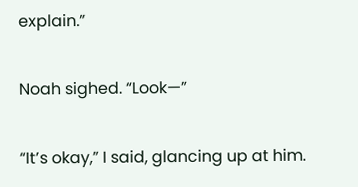explain.”

Noah sighed. “Look—”

“It’s okay,” I said, glancing up at him.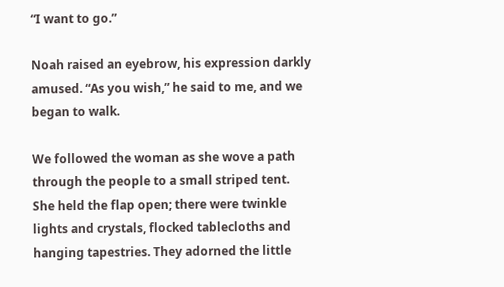“I want to go.”

Noah raised an eyebrow, his expression darkly amused. “As you wish,” he said to me, and we began to walk.

We followed the woman as she wove a path through the people to a small striped tent. She held the flap open; there were twinkle lights and crystals, flocked tablecloths and hanging tapestries. They adorned the little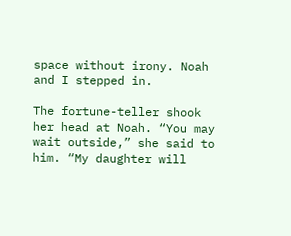space without irony. Noah and I stepped in.

The fortune-teller shook her head at Noah. “You may wait outside,” she said to him. “My daughter will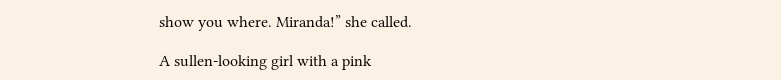show you where. Miranda!” she called.

A sullen-looking girl with a pink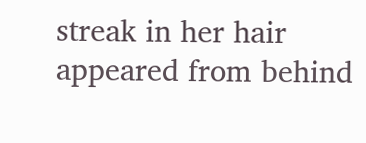streak in her hair appeared from behind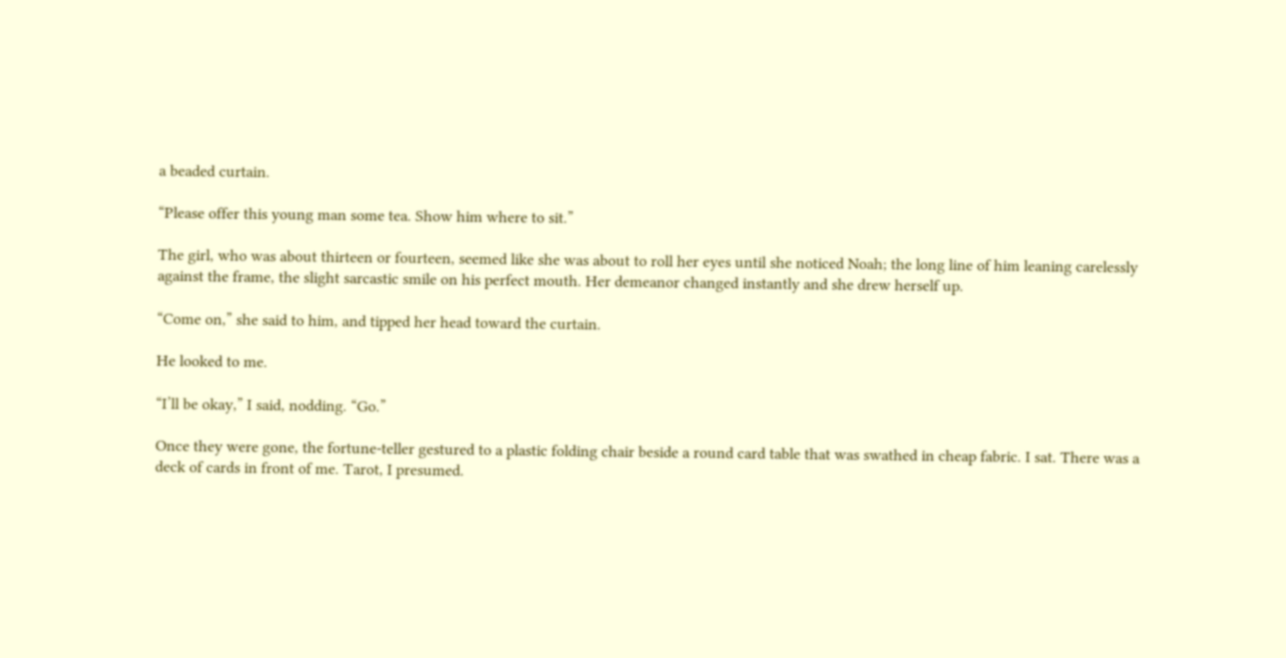a beaded curtain.

“Please offer this young man some tea. Show him where to sit.”

The girl, who was about thirteen or fourteen, seemed like she was about to roll her eyes until she noticed Noah; the long line of him leaning carelessly against the frame, the slight sarcastic smile on his perfect mouth. Her demeanor changed instantly and she drew herself up.

“Come on,” she said to him, and tipped her head toward the curtain.

He looked to me.

“I’ll be okay,” I said, nodding. “Go.”

Once they were gone, the fortune-teller gestured to a plastic folding chair beside a round card table that was swathed in cheap fabric. I sat. There was a deck of cards in front of me. Tarot, I presumed.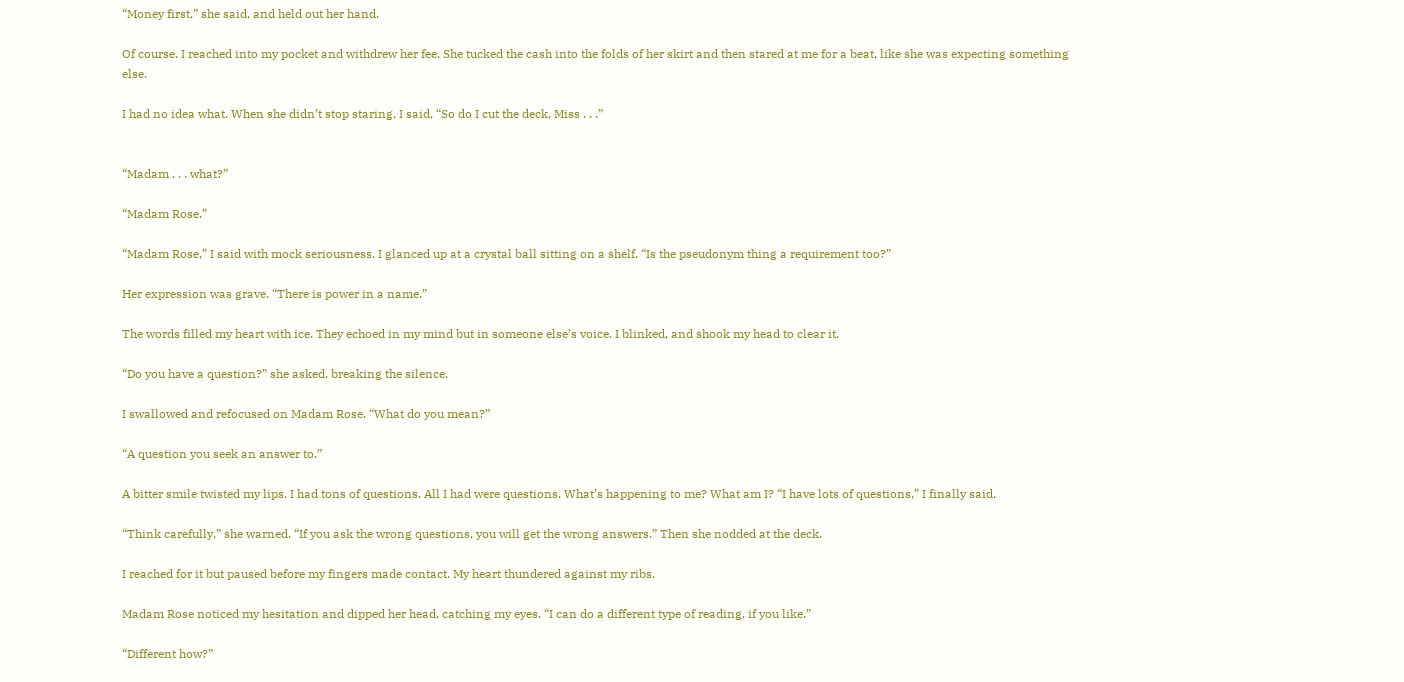“Money first,” she said, and held out her hand.

Of course. I reached into my pocket and withdrew her fee. She tucked the cash into the folds of her skirt and then stared at me for a beat, like she was expecting something else.

I had no idea what. When she didn’t stop staring, I said, “So do I cut the deck, Miss . . .”


“Madam . . . what?”

“Madam Rose.”

“Madam Rose,” I said with mock seriousness. I glanced up at a crystal ball sitting on a shelf. “Is the pseudonym thing a requirement too?”

Her expression was grave. “There is power in a name.”

The words filled my heart with ice. They echoed in my mind but in someone else’s voice. I blinked, and shook my head to clear it.

“Do you have a question?” she asked, breaking the silence.

I swallowed and refocused on Madam Rose. “What do you mean?”

“A question you seek an answer to.”

A bitter smile twisted my lips. I had tons of questions. All I had were questions. What’s happening to me? What am I? “I have lots of questions,” I finally said.

“Think carefully,” she warned. “If you ask the wrong questions, you will get the wrong answers.” Then she nodded at the deck.

I reached for it but paused before my fingers made contact. My heart thundered against my ribs.

Madam Rose noticed my hesitation and dipped her head, catching my eyes. “I can do a different type of reading, if you like.”

“Different how?”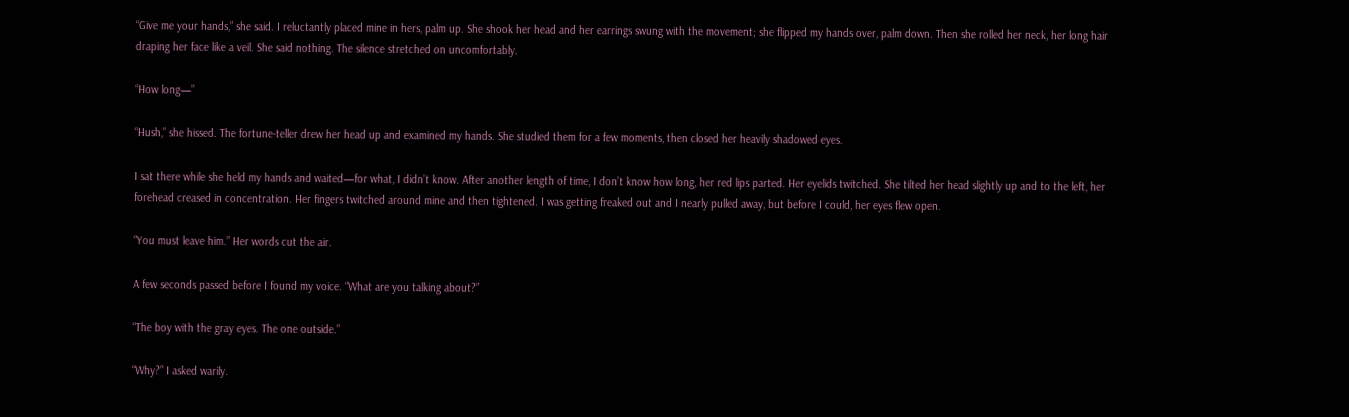“Give me your hands,” she said. I reluctantly placed mine in hers, palm up. She shook her head and her earrings swung with the movement; she flipped my hands over, palm down. Then she rolled her neck, her long hair draping her face like a veil. She said nothing. The silence stretched on uncomfortably.

“How long—”

“Hush,” she hissed. The fortune-teller drew her head up and examined my hands. She studied them for a few moments, then closed her heavily shadowed eyes.

I sat there while she held my hands and waited—for what, I didn’t know. After another length of time, I don’t know how long, her red lips parted. Her eyelids twitched. She tilted her head slightly up and to the left, her forehead creased in concentration. Her fingers twitched around mine and then tightened. I was getting freaked out and I nearly pulled away, but before I could, her eyes flew open.

“You must leave him.” Her words cut the air.

A few seconds passed before I found my voice. “What are you talking about?”

“The boy with the gray eyes. The one outside.”

“Why?” I asked warily.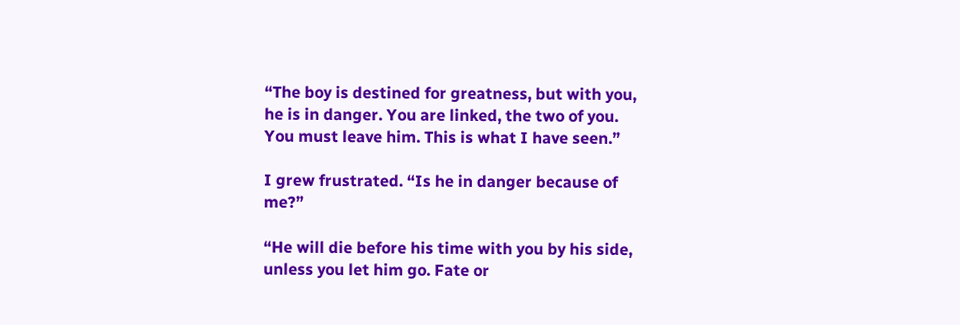“The boy is destined for greatness, but with you, he is in danger. You are linked, the two of you. You must leave him. This is what I have seen.”

I grew frustrated. “Is he in danger because of me?”

“He will die before his time with you by his side, unless you let him go. Fate or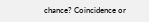chance? Coincidence or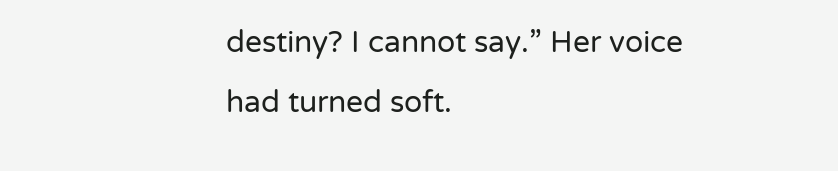destiny? I cannot say.” Her voice had turned soft.